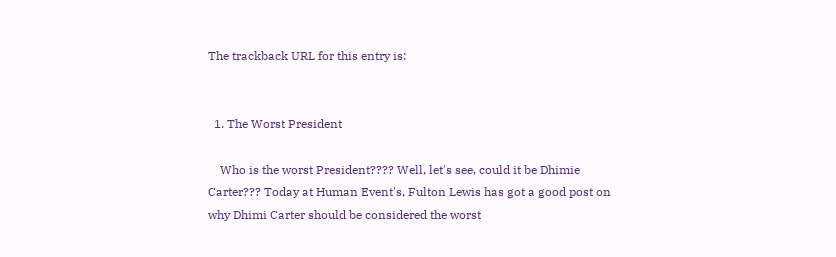The trackback URL for this entry is:


  1. The Worst President

    Who is the worst President???? Well, let's see, could it be Dhimie Carter??? Today at Human Event's, Fulton Lewis has got a good post on why Dhimi Carter should be considered the worst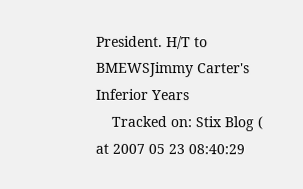President. H/T to BMEWSJimmy Carter's Inferior Years
    Tracked on: Stix Blog ( at 2007 05 23 08:40:29